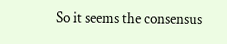So it seems the consensus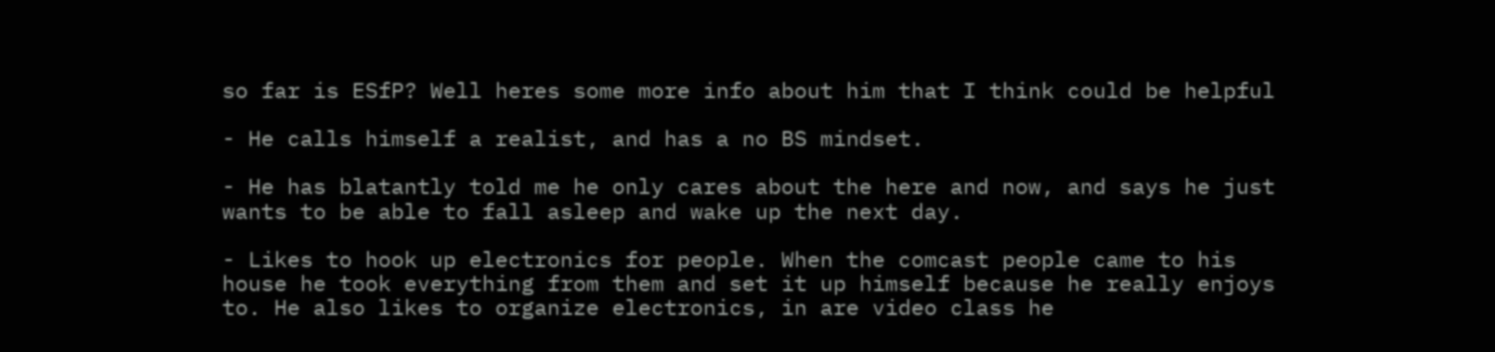so far is ESfP? Well heres some more info about him that I think could be helpful

- He calls himself a realist, and has a no BS mindset.

- He has blatantly told me he only cares about the here and now, and says he just wants to be able to fall asleep and wake up the next day.

- Likes to hook up electronics for people. When the comcast people came to his house he took everything from them and set it up himself because he really enjoys to. He also likes to organize electronics, in are video class he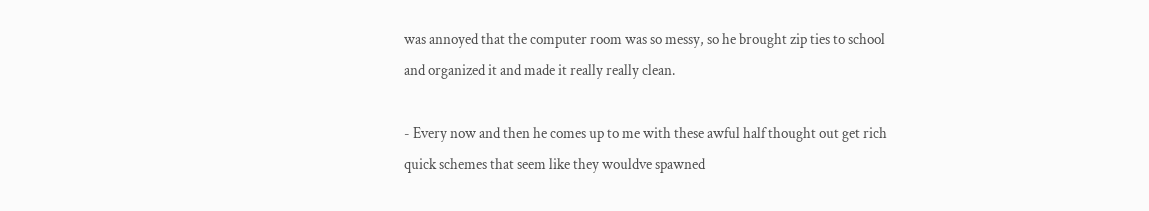was annoyed that the computer room was so messy, so he brought zip ties to school and organized it and made it really really clean.

- Every now and then he comes up to me with these awful half thought out get rich quick schemes that seem like they wouldve spawned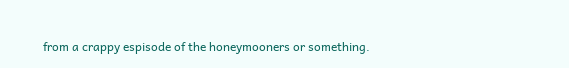from a crappy espisode of the honeymooners or something.